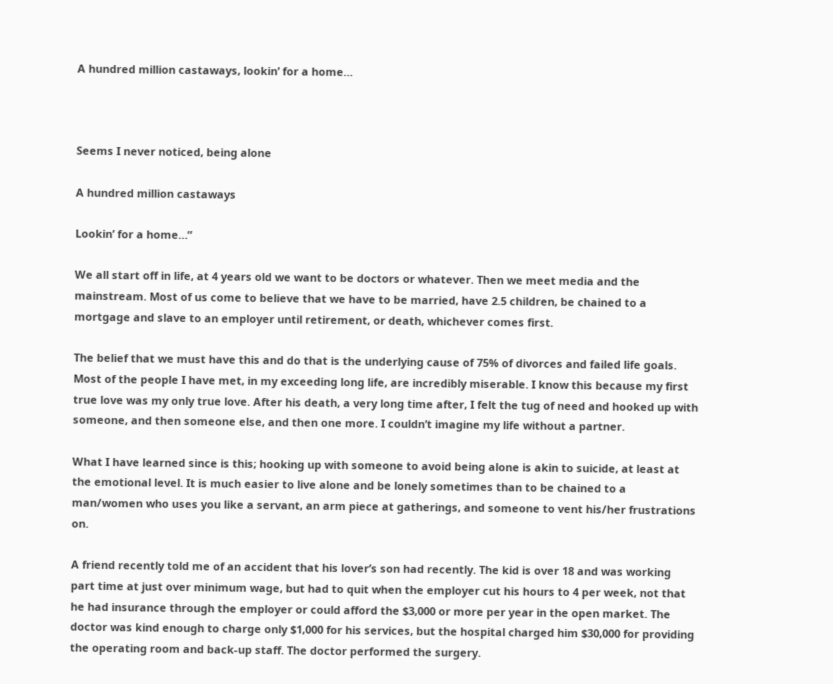A hundred million castaways, lookin’ for a home…



Seems I never noticed, being alone

A hundred million castaways

Lookin’ for a home…”

We all start off in life, at 4 years old we want to be doctors or whatever. Then we meet media and the mainstream. Most of us come to believe that we have to be married, have 2.5 children, be chained to a mortgage and slave to an employer until retirement, or death, whichever comes first.

The belief that we must have this and do that is the underlying cause of 75% of divorces and failed life goals. Most of the people I have met, in my exceeding long life, are incredibly miserable. I know this because my first true love was my only true love. After his death, a very long time after, I felt the tug of need and hooked up with someone, and then someone else, and then one more. I couldn’t imagine my life without a partner.

What I have learned since is this; hooking up with someone to avoid being alone is akin to suicide, at least at the emotional level. It is much easier to live alone and be lonely sometimes than to be chained to a man/women who uses you like a servant, an arm piece at gatherings, and someone to vent his/her frustrations on.

A friend recently told me of an accident that his lover’s son had recently. The kid is over 18 and was working part time at just over minimum wage, but had to quit when the employer cut his hours to 4 per week, not that he had insurance through the employer or could afford the $3,000 or more per year in the open market. The doctor was kind enough to charge only $1,000 for his services, but the hospital charged him $30,000 for providing the operating room and back-up staff. The doctor performed the surgery.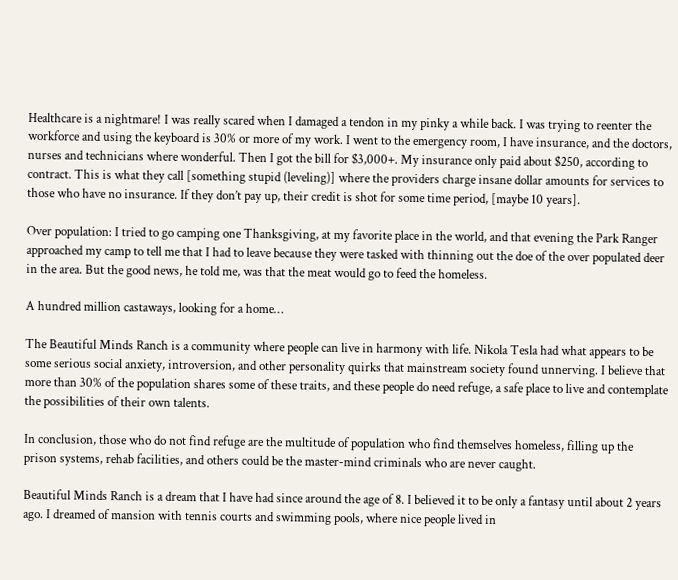Healthcare is a nightmare! I was really scared when I damaged a tendon in my pinky a while back. I was trying to reenter the workforce and using the keyboard is 30% or more of my work. I went to the emergency room, I have insurance, and the doctors, nurses and technicians where wonderful. Then I got the bill for $3,000+. My insurance only paid about $250, according to contract. This is what they call [something stupid (leveling)] where the providers charge insane dollar amounts for services to those who have no insurance. If they don’t pay up, their credit is shot for some time period, [maybe 10 years].

Over population: I tried to go camping one Thanksgiving, at my favorite place in the world, and that evening the Park Ranger approached my camp to tell me that I had to leave because they were tasked with thinning out the doe of the over populated deer in the area. But the good news, he told me, was that the meat would go to feed the homeless.

A hundred million castaways, looking for a home…

The Beautiful Minds Ranch is a community where people can live in harmony with life. Nikola Tesla had what appears to be some serious social anxiety, introversion, and other personality quirks that mainstream society found unnerving. I believe that more than 30% of the population shares some of these traits, and these people do need refuge, a safe place to live and contemplate the possibilities of their own talents.

In conclusion, those who do not find refuge are the multitude of population who find themselves homeless, filling up the prison systems, rehab facilities, and others could be the master-mind criminals who are never caught.

Beautiful Minds Ranch is a dream that I have had since around the age of 8. I believed it to be only a fantasy until about 2 years ago. I dreamed of mansion with tennis courts and swimming pools, where nice people lived in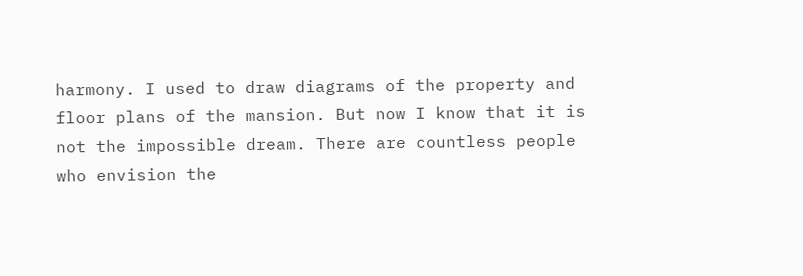harmony. I used to draw diagrams of the property and floor plans of the mansion. But now I know that it is not the impossible dream. There are countless people who envision the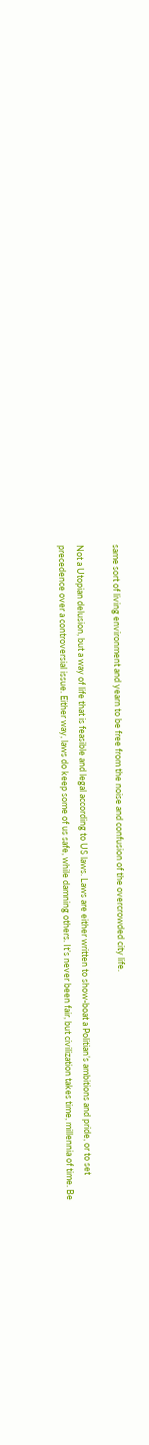same sort of living environment and yearn to be free from the noise and confusion of the overcrowded city life.

Not a Utopian delusion, but a way of life that is feasible and legal according to US laws. Laws are either written to show-boat a Politian’s ambitions and pride, or to set precedence over a controversial issue. Either way, laws do keep some of us safe, while damning others. It’s never been fair, but civilization takes time, millennia of time. Be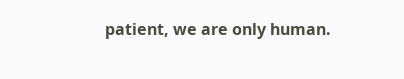patient, we are only human.